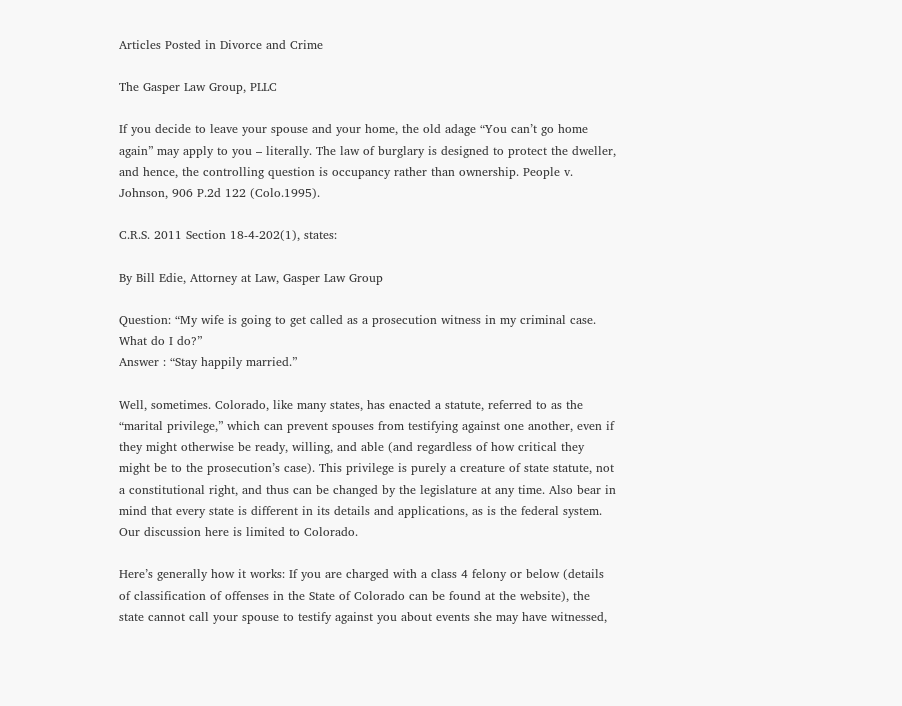Articles Posted in Divorce and Crime

The Gasper Law Group, PLLC

If you decide to leave your spouse and your home, the old adage “You can’t go home again” may apply to you – literally. The law of burglary is designed to protect the dweller, and hence, the controlling question is occupancy rather than ownership. People v. Johnson, 906 P.2d 122 (Colo.1995).

C.R.S. 2011 Section 18-4-202(1), states:

By Bill Edie, Attorney at Law, Gasper Law Group

Question: “My wife is going to get called as a prosecution witness in my criminal case. What do I do?”
Answer : “Stay happily married.”

Well, sometimes. Colorado, like many states, has enacted a statute, referred to as the “marital privilege,” which can prevent spouses from testifying against one another, even if they might otherwise be ready, willing, and able (and regardless of how critical they might be to the prosecution’s case). This privilege is purely a creature of state statute, not a constitutional right, and thus can be changed by the legislature at any time. Also bear in mind that every state is different in its details and applications, as is the federal system. Our discussion here is limited to Colorado.

Here’s generally how it works: If you are charged with a class 4 felony or below (details of classification of offenses in the State of Colorado can be found at the website), the state cannot call your spouse to testify against you about events she may have witnessed,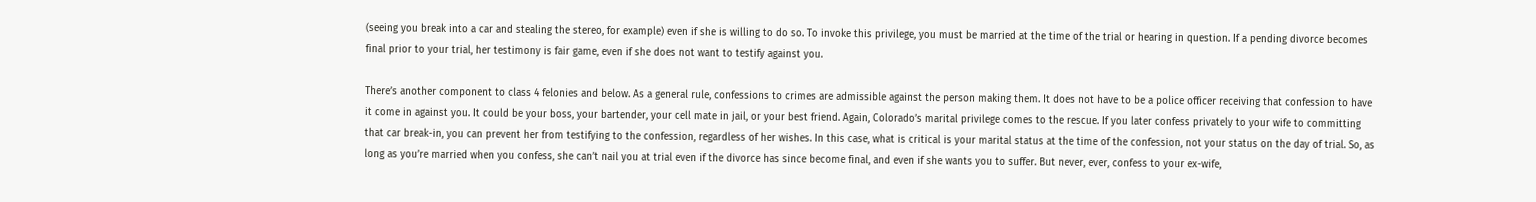(seeing you break into a car and stealing the stereo, for example) even if she is willing to do so. To invoke this privilege, you must be married at the time of the trial or hearing in question. If a pending divorce becomes final prior to your trial, her testimony is fair game, even if she does not want to testify against you.

There’s another component to class 4 felonies and below. As a general rule, confessions to crimes are admissible against the person making them. It does not have to be a police officer receiving that confession to have it come in against you. It could be your boss, your bartender, your cell mate in jail, or your best friend. Again, Colorado’s marital privilege comes to the rescue. If you later confess privately to your wife to committing that car break-in, you can prevent her from testifying to the confession, regardless of her wishes. In this case, what is critical is your marital status at the time of the confession, not your status on the day of trial. So, as long as you’re married when you confess, she can’t nail you at trial even if the divorce has since become final, and even if she wants you to suffer. But never, ever, confess to your ex-wife,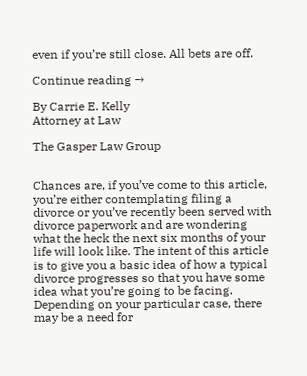even if you’re still close. All bets are off.

Continue reading →

By Carrie E. Kelly
Attorney at Law

The Gasper Law Group


Chances are, if you’ve come to this article, you’re either contemplating filing a divorce or you’ve recently been served with divorce paperwork and are wondering what the heck the next six months of your life will look like. The intent of this article is to give you a basic idea of how a typical divorce progresses so that you have some idea what you’re going to be facing. Depending on your particular case, there may be a need for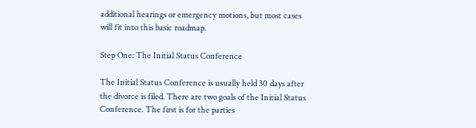additional hearings or emergency motions, but most cases will fit into this basic roadmap.

Step One: The Initial Status Conference

The Initial Status Conference is usually held 30 days after the divorce is filed. There are two goals of the Initial Status Conference. The first is for the parties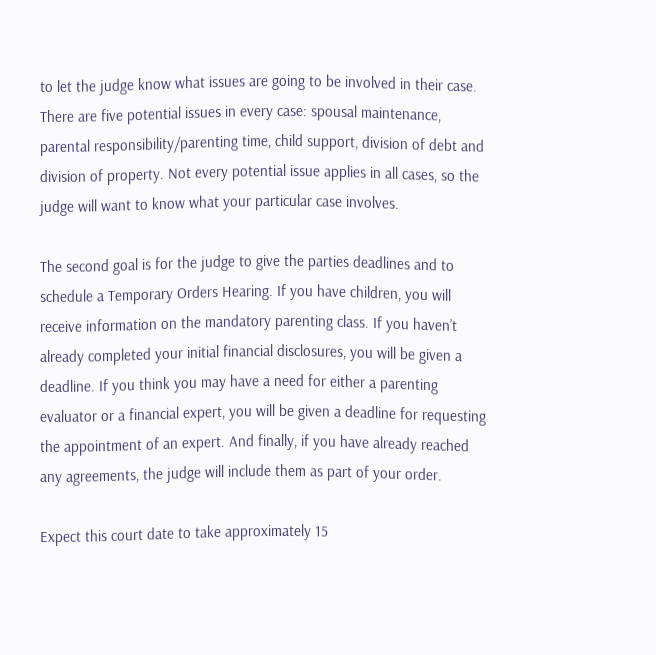to let the judge know what issues are going to be involved in their case. There are five potential issues in every case: spousal maintenance, parental responsibility/parenting time, child support, division of debt and division of property. Not every potential issue applies in all cases, so the judge will want to know what your particular case involves.

The second goal is for the judge to give the parties deadlines and to schedule a Temporary Orders Hearing. If you have children, you will receive information on the mandatory parenting class. If you haven’t already completed your initial financial disclosures, you will be given a deadline. If you think you may have a need for either a parenting evaluator or a financial expert, you will be given a deadline for requesting the appointment of an expert. And finally, if you have already reached any agreements, the judge will include them as part of your order.

Expect this court date to take approximately 15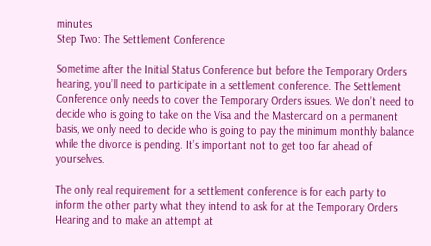minutes
Step Two: The Settlement Conference

Sometime after the Initial Status Conference but before the Temporary Orders hearing, you’ll need to participate in a settlement conference. The Settlement Conference only needs to cover the Temporary Orders issues. We don’t need to decide who is going to take on the Visa and the Mastercard on a permanent basis, we only need to decide who is going to pay the minimum monthly balance while the divorce is pending. It’s important not to get too far ahead of yourselves.

The only real requirement for a settlement conference is for each party to inform the other party what they intend to ask for at the Temporary Orders Hearing and to make an attempt at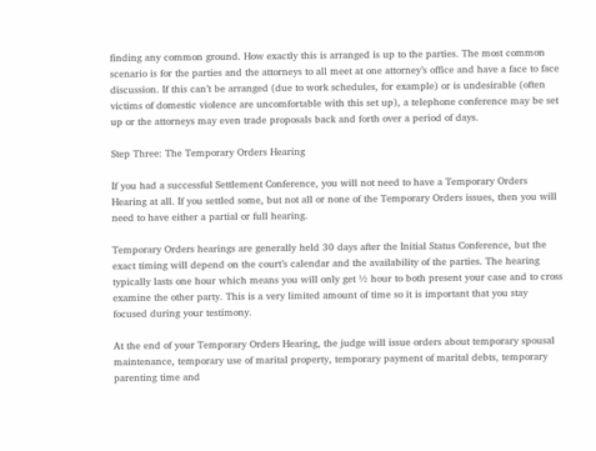finding any common ground. How exactly this is arranged is up to the parties. The most common scenario is for the parties and the attorneys to all meet at one attorney’s office and have a face to face discussion. If this can’t be arranged (due to work schedules, for example) or is undesirable (often victims of domestic violence are uncomfortable with this set up), a telephone conference may be set up or the attorneys may even trade proposals back and forth over a period of days.

Step Three: The Temporary Orders Hearing

If you had a successful Settlement Conference, you will not need to have a Temporary Orders Hearing at all. If you settled some, but not all or none of the Temporary Orders issues, then you will need to have either a partial or full hearing.

Temporary Orders hearings are generally held 30 days after the Initial Status Conference, but the exact timing will depend on the court’s calendar and the availability of the parties. The hearing typically lasts one hour which means you will only get ½ hour to both present your case and to cross examine the other party. This is a very limited amount of time so it is important that you stay focused during your testimony.

At the end of your Temporary Orders Hearing, the judge will issue orders about temporary spousal maintenance, temporary use of marital property, temporary payment of marital debts, temporary parenting time and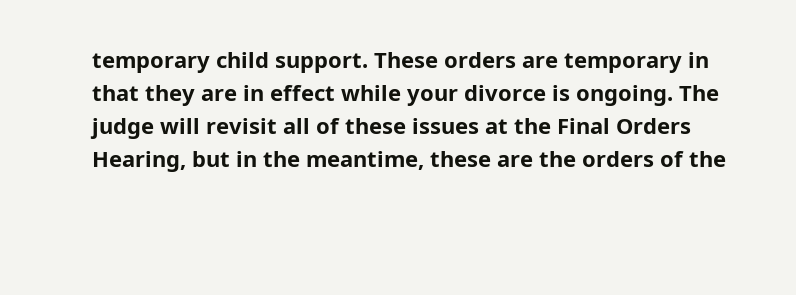temporary child support. These orders are temporary in that they are in effect while your divorce is ongoing. The judge will revisit all of these issues at the Final Orders Hearing, but in the meantime, these are the orders of the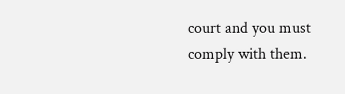court and you must comply with them.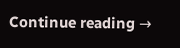Continue reading →